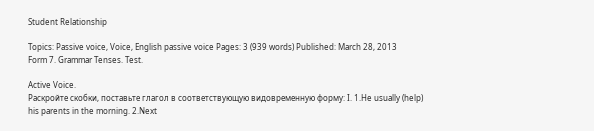Student Relationship

Topics: Passive voice, Voice, English passive voice Pages: 3 (939 words) Published: March 28, 2013
Form 7. Grammar Tenses. Test.

Active Voice.
Раскройте скобки, поставьте глагол в соответствующую видовременную форму: I. 1.He usually (help) his parents in the morning. 2.Next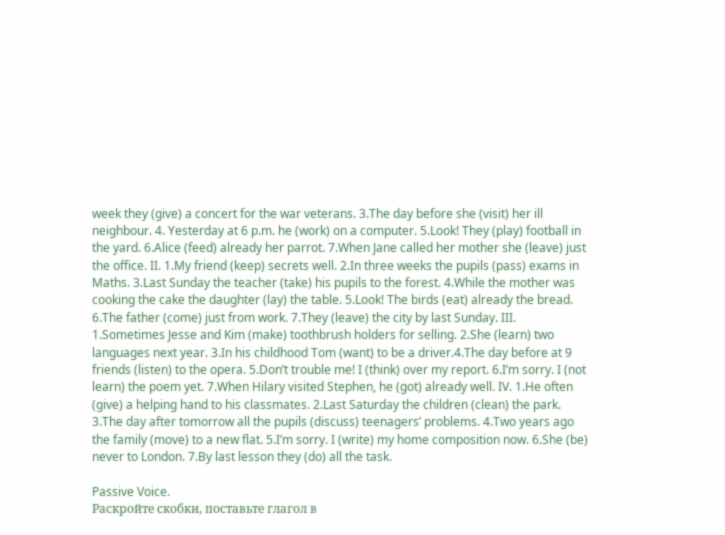week they (give) a concert for the war veterans. 3.The day before she (visit) her ill neighbour. 4. Yesterday at 6 p.m. he (work) on a computer. 5.Look! They (play) football in the yard. 6.Alice (feed) already her parrot. 7.When Jane called her mother she (leave) just the office. II. 1.My friend (keep) secrets well. 2.In three weeks the pupils (pass) exams in Maths. 3.Last Sunday the teacher (take) his pupils to the forest. 4.While the mother was cooking the cake the daughter (lay) the table. 5.Look! The birds (eat) already the bread. 6.The father (come) just from work. 7.They (leave) the city by last Sunday. III. 1.Sometimes Jesse and Kim (make) toothbrush holders for selling. 2.She (learn) two languages next year. 3.In his childhood Tom (want) to be a driver.4.The day before at 9 friends (listen) to the opera. 5.Don’t trouble me! I (think) over my report. 6.I’m sorry. I (not learn) the poem yet. 7.When Hilary visited Stephen, he (got) already well. IV. 1.He often (give) a helping hand to his classmates. 2.Last Saturday the children (clean) the park. 3.The day after tomorrow all the pupils (discuss) teenagers’ problems. 4.Two years ago the family (move) to a new flat. 5.I’m sorry. I (write) my home composition now. 6.She (be) never to London. 7.By last lesson they (do) all the task.

Passive Voice.
Раскройте скобки, поставьте глагол в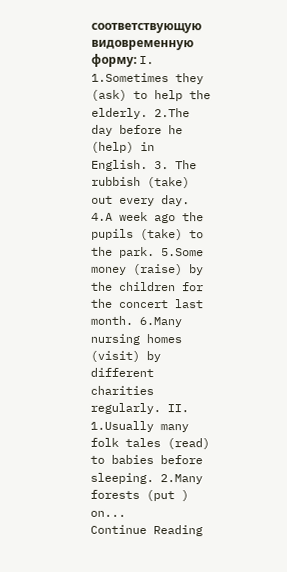соответствующую видовременную форму: I. 1.Sometimes they (ask) to help the elderly. 2.The day before he (help) in English. 3. The rubbish (take) out every day. 4.A week ago the pupils (take) to the park. 5.Some money (raise) by the children for the concert last month. 6.Many nursing homes (visit) by different charities regularly. II. 1.Usually many folk tales (read) to babies before sleeping. 2.Many forests (put ) on...
Continue Reading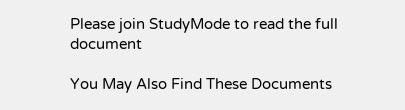Please join StudyMode to read the full document

You May Also Find These Documents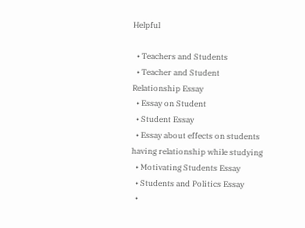Helpful

  • Teachers and Students
  • Teacher and Student Relationship Essay
  • Essay on Student
  • Student Essay
  • Essay about effects on students having relationship while studying
  • Motivating Students Essay
  • Students and Politics Essay
  •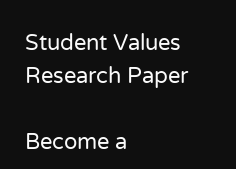Student Values Research Paper

Become a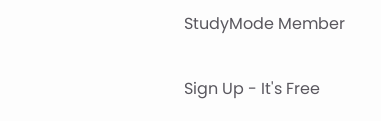StudyMode Member

Sign Up - It's Free